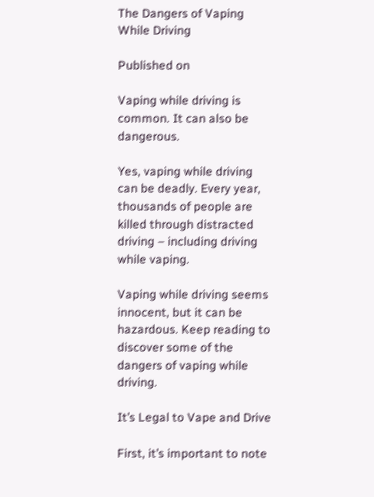The Dangers of Vaping While Driving

Published on

Vaping while driving is common. It can also be dangerous.

Yes, vaping while driving can be deadly. Every year, thousands of people are killed through distracted driving – including driving while vaping.

Vaping while driving seems innocent, but it can be hazardous. Keep reading to discover some of the dangers of vaping while driving.

It’s Legal to Vape and Drive

First, it’s important to note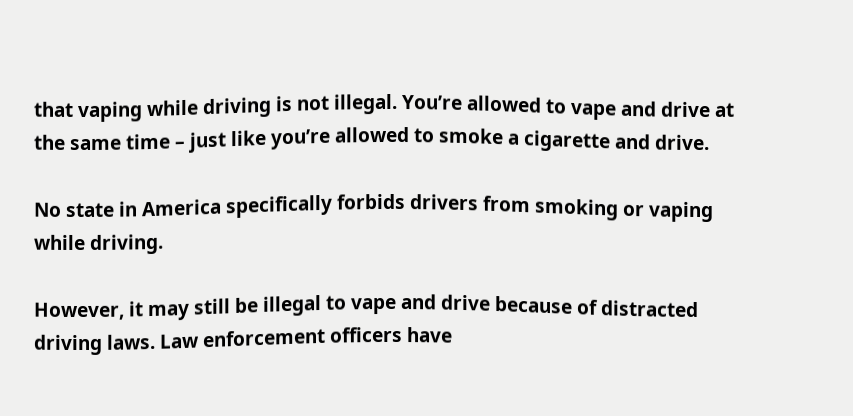that vaping while driving is not illegal. You’re allowed to vape and drive at the same time – just like you’re allowed to smoke a cigarette and drive.

No state in America specifically forbids drivers from smoking or vaping while driving.

However, it may still be illegal to vape and drive because of distracted driving laws. Law enforcement officers have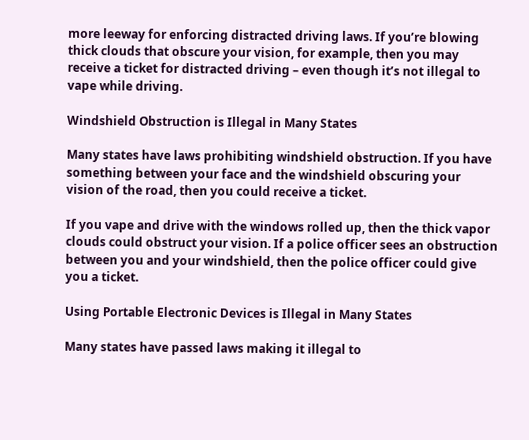more leeway for enforcing distracted driving laws. If you’re blowing thick clouds that obscure your vision, for example, then you may receive a ticket for distracted driving – even though it’s not illegal to vape while driving.

Windshield Obstruction is Illegal in Many States

Many states have laws prohibiting windshield obstruction. If you have something between your face and the windshield obscuring your vision of the road, then you could receive a ticket.

If you vape and drive with the windows rolled up, then the thick vapor clouds could obstruct your vision. If a police officer sees an obstruction between you and your windshield, then the police officer could give you a ticket.

Using Portable Electronic Devices is Illegal in Many States

Many states have passed laws making it illegal to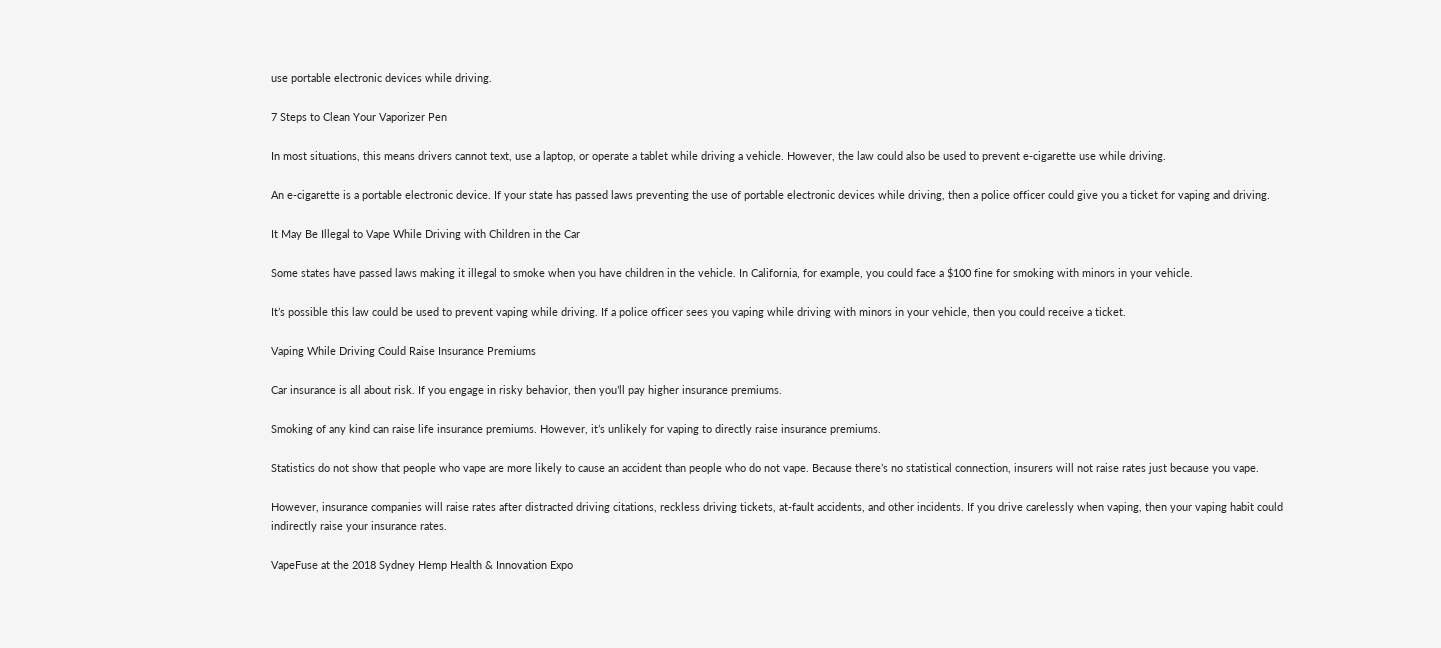use portable electronic devices while driving.

7 Steps to Clean Your Vaporizer Pen

In most situations, this means drivers cannot text, use a laptop, or operate a tablet while driving a vehicle. However, the law could also be used to prevent e-cigarette use while driving.

An e-cigarette is a portable electronic device. If your state has passed laws preventing the use of portable electronic devices while driving, then a police officer could give you a ticket for vaping and driving.

It May Be Illegal to Vape While Driving with Children in the Car

Some states have passed laws making it illegal to smoke when you have children in the vehicle. In California, for example, you could face a $100 fine for smoking with minors in your vehicle.

It’s possible this law could be used to prevent vaping while driving. If a police officer sees you vaping while driving with minors in your vehicle, then you could receive a ticket.

Vaping While Driving Could Raise Insurance Premiums

Car insurance is all about risk. If you engage in risky behavior, then you’ll pay higher insurance premiums.

Smoking of any kind can raise life insurance premiums. However, it’s unlikely for vaping to directly raise insurance premiums.

Statistics do not show that people who vape are more likely to cause an accident than people who do not vape. Because there’s no statistical connection, insurers will not raise rates just because you vape.

However, insurance companies will raise rates after distracted driving citations, reckless driving tickets, at-fault accidents, and other incidents. If you drive carelessly when vaping, then your vaping habit could indirectly raise your insurance rates.

VapeFuse at the 2018 Sydney Hemp Health & Innovation Expo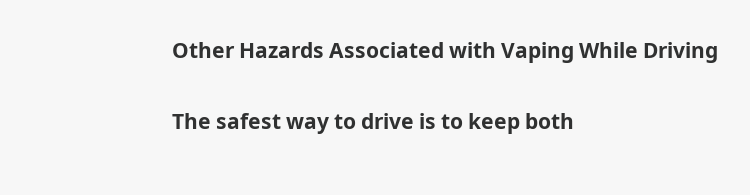Other Hazards Associated with Vaping While Driving

The safest way to drive is to keep both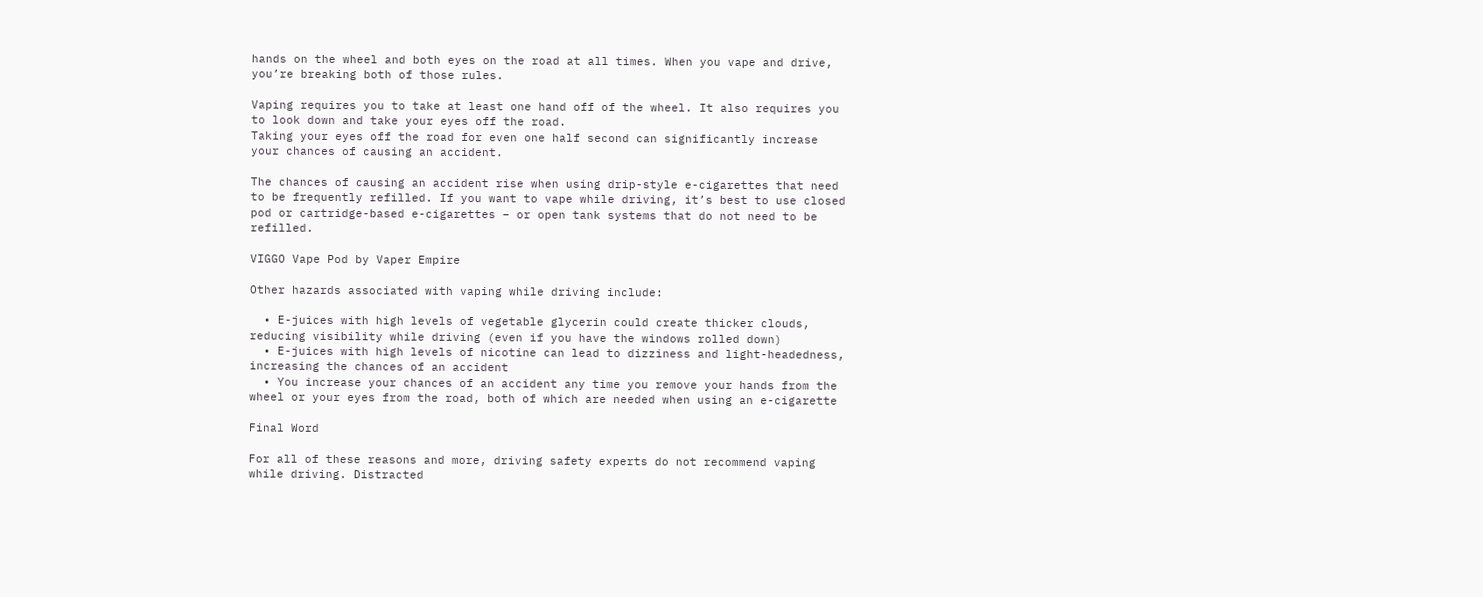hands on the wheel and both eyes on the road at all times. When you vape and drive, you’re breaking both of those rules.

Vaping requires you to take at least one hand off of the wheel. It also requires you to look down and take your eyes off the road.
Taking your eyes off the road for even one half second can significantly increase your chances of causing an accident.

The chances of causing an accident rise when using drip-style e-cigarettes that need to be frequently refilled. If you want to vape while driving, it’s best to use closed pod or cartridge-based e-cigarettes – or open tank systems that do not need to be refilled.

VIGGO Vape Pod by Vaper Empire

Other hazards associated with vaping while driving include:

  • E-juices with high levels of vegetable glycerin could create thicker clouds, reducing visibility while driving (even if you have the windows rolled down)
  • E-juices with high levels of nicotine can lead to dizziness and light-headedness, increasing the chances of an accident
  • You increase your chances of an accident any time you remove your hands from the wheel or your eyes from the road, both of which are needed when using an e-cigarette

Final Word

For all of these reasons and more, driving safety experts do not recommend vaping while driving. Distracted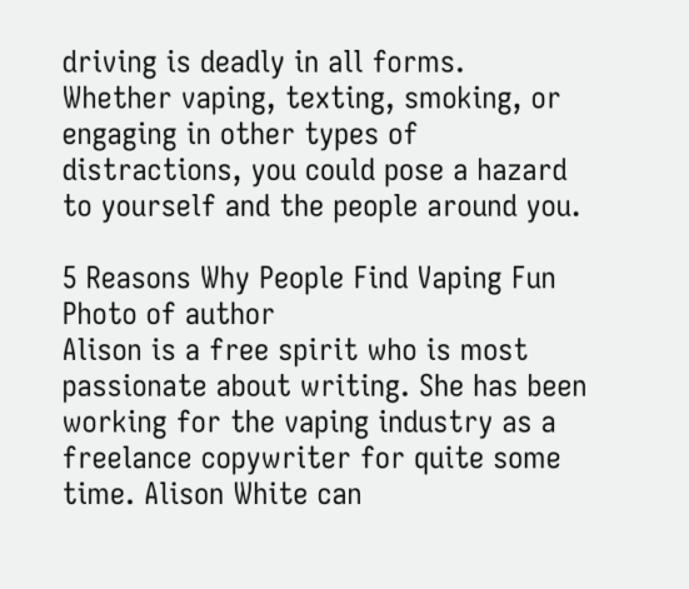driving is deadly in all forms.
Whether vaping, texting, smoking, or engaging in other types of distractions, you could pose a hazard to yourself and the people around you.

5 Reasons Why People Find Vaping Fun
Photo of author
Alison is a free spirit who is most passionate about writing. She has been working for the vaping industry as a freelance copywriter for quite some time. Alison White can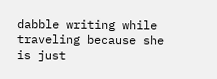dabble writing while traveling because she is just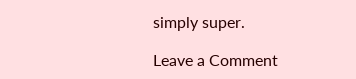simply super.

Leave a Comment